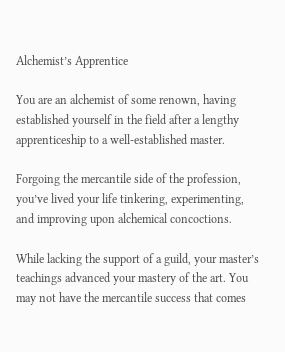Alchemist’s Apprentice

You are an alchemist of some renown, having established yourself in the field after a lengthy apprenticeship to a well-established master.

Forgoing the mercantile side of the profession, you’ve lived your life tinkering, experimenting, and improving upon alchemical concoctions.

While lacking the support of a guild, your master’s teachings advanced your mastery of the art. You may not have the mercantile success that comes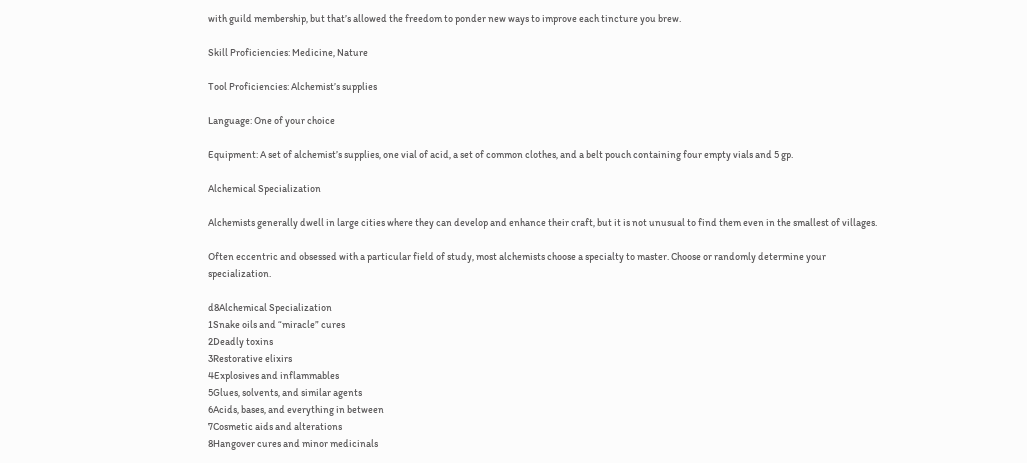with guild membership, but that’s allowed the freedom to ponder new ways to improve each tincture you brew.

Skill Proficiencies: Medicine, Nature

Tool Proficiencies: Alchemist’s supplies

Language: One of your choice

Equipment: A set of alchemist’s supplies, one vial of acid, a set of common clothes, and a belt pouch containing four empty vials and 5 gp.

Alchemical Specialization

Alchemists generally dwell in large cities where they can develop and enhance their craft, but it is not unusual to find them even in the smallest of villages.

Often eccentric and obsessed with a particular field of study, most alchemists choose a specialty to master. Choose or randomly determine your specialization.

d8Alchemical Specialization
1Snake oils and “miracle” cures
2Deadly toxins
3Restorative elixirs
4Explosives and inflammables
5Glues, solvents, and similar agents
6Acids, bases, and everything in between
7Cosmetic aids and alterations
8Hangover cures and minor medicinals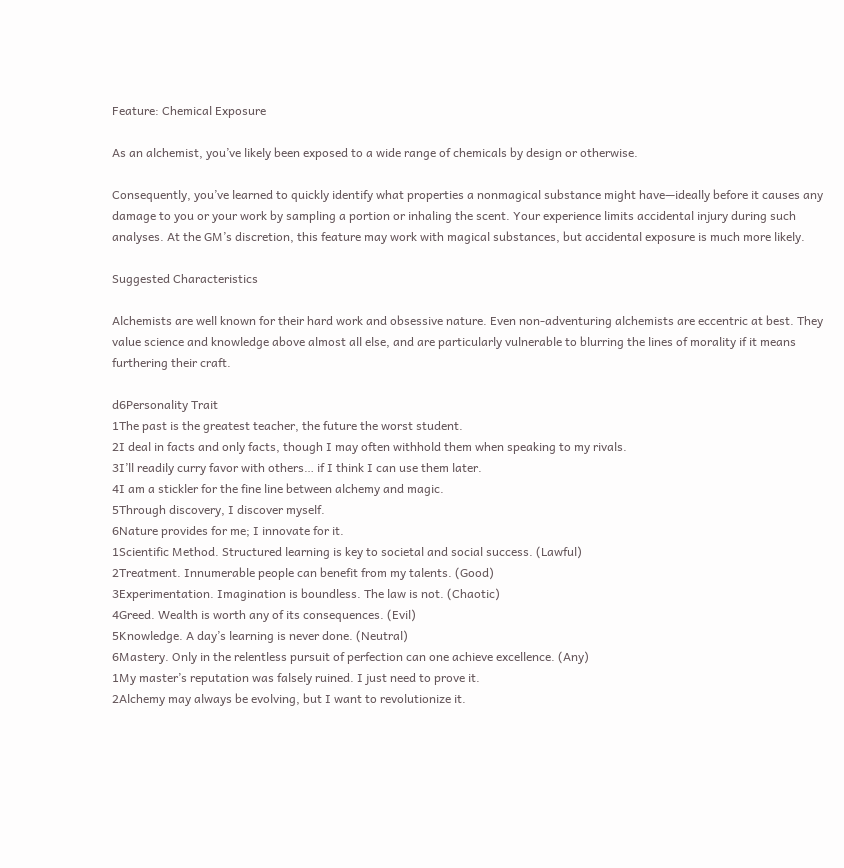Feature: Chemical Exposure

As an alchemist, you’ve likely been exposed to a wide range of chemicals by design or otherwise.

Consequently, you’ve learned to quickly identify what properties a nonmagical substance might have—ideally before it causes any damage to you or your work by sampling a portion or inhaling the scent. Your experience limits accidental injury during such analyses. At the GM’s discretion, this feature may work with magical substances, but accidental exposure is much more likely.

Suggested Characteristics

Alchemists are well known for their hard work and obsessive nature. Even non-adventuring alchemists are eccentric at best. They value science and knowledge above almost all else, and are particularly vulnerable to blurring the lines of morality if it means furthering their craft.

d6Personality Trait
1The past is the greatest teacher, the future the worst student.
2I deal in facts and only facts, though I may often withhold them when speaking to my rivals.
3I’ll readily curry favor with others… if I think I can use them later.
4I am a stickler for the fine line between alchemy and magic.
5Through discovery, I discover myself.
6Nature provides for me; I innovate for it.
1Scientific Method. Structured learning is key to societal and social success. (Lawful)
2Treatment. Innumerable people can benefit from my talents. (Good)
3Experimentation. Imagination is boundless. The law is not. (Chaotic)
4Greed. Wealth is worth any of its consequences. (Evil)
5Knowledge. A day’s learning is never done. (Neutral)
6Mastery. Only in the relentless pursuit of perfection can one achieve excellence. (Any)
1My master’s reputation was falsely ruined. I just need to prove it.
2Alchemy may always be evolving, but I want to revolutionize it.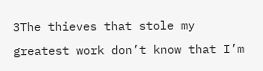3The thieves that stole my greatest work don’t know that I’m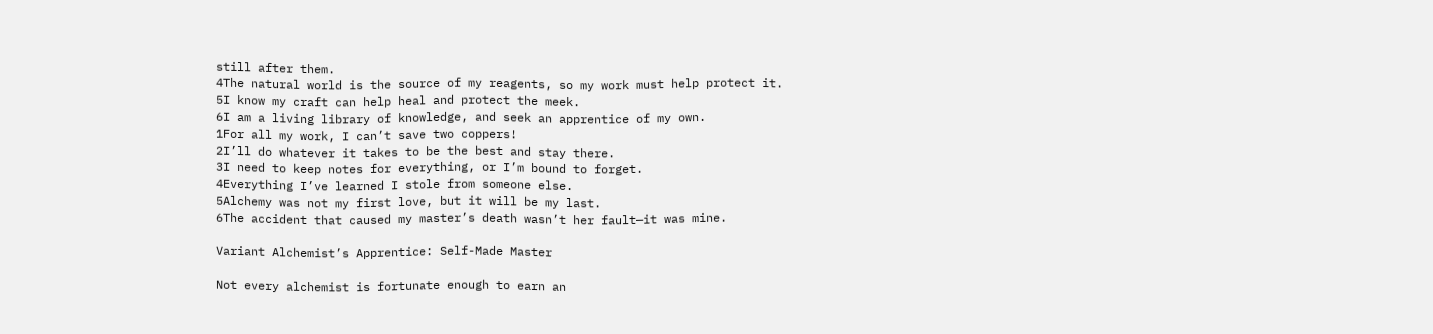still after them.
4The natural world is the source of my reagents, so my work must help protect it.
5I know my craft can help heal and protect the meek.
6I am a living library of knowledge, and seek an apprentice of my own.
1For all my work, I can’t save two coppers!
2I’ll do whatever it takes to be the best and stay there.
3I need to keep notes for everything, or I’m bound to forget.
4Everything I’ve learned I stole from someone else.
5Alchemy was not my first love, but it will be my last.
6The accident that caused my master’s death wasn’t her fault—it was mine.

Variant Alchemist’s Apprentice: Self-Made Master

Not every alchemist is fortunate enough to earn an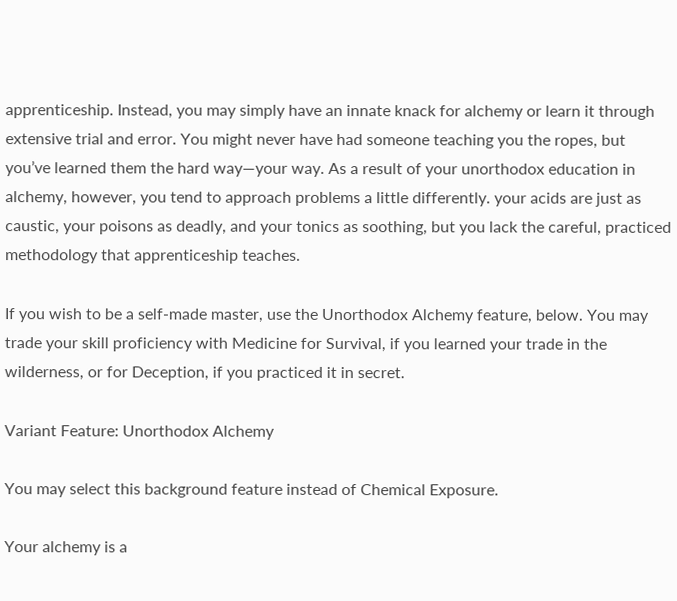apprenticeship. Instead, you may simply have an innate knack for alchemy or learn it through extensive trial and error. You might never have had someone teaching you the ropes, but you’ve learned them the hard way—your way. As a result of your unorthodox education in alchemy, however, you tend to approach problems a little differently. your acids are just as caustic, your poisons as deadly, and your tonics as soothing, but you lack the careful, practiced methodology that apprenticeship teaches.

If you wish to be a self-made master, use the Unorthodox Alchemy feature, below. You may trade your skill proficiency with Medicine for Survival, if you learned your trade in the wilderness, or for Deception, if you practiced it in secret.

Variant Feature: Unorthodox Alchemy

You may select this background feature instead of Chemical Exposure.

Your alchemy is a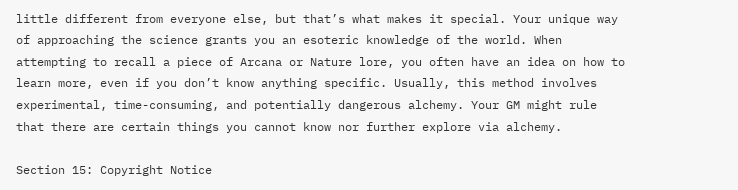little different from everyone else, but that’s what makes it special. Your unique way of approaching the science grants you an esoteric knowledge of the world. When attempting to recall a piece of Arcana or Nature lore, you often have an idea on how to learn more, even if you don’t know anything specific. Usually, this method involves experimental, time-consuming, and potentially dangerous alchemy. Your GM might rule that there are certain things you cannot know nor further explore via alchemy.

Section 15: Copyright Notice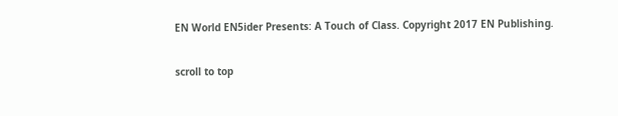EN World EN5ider Presents: A Touch of Class. Copyright 2017 EN Publishing.

scroll to top